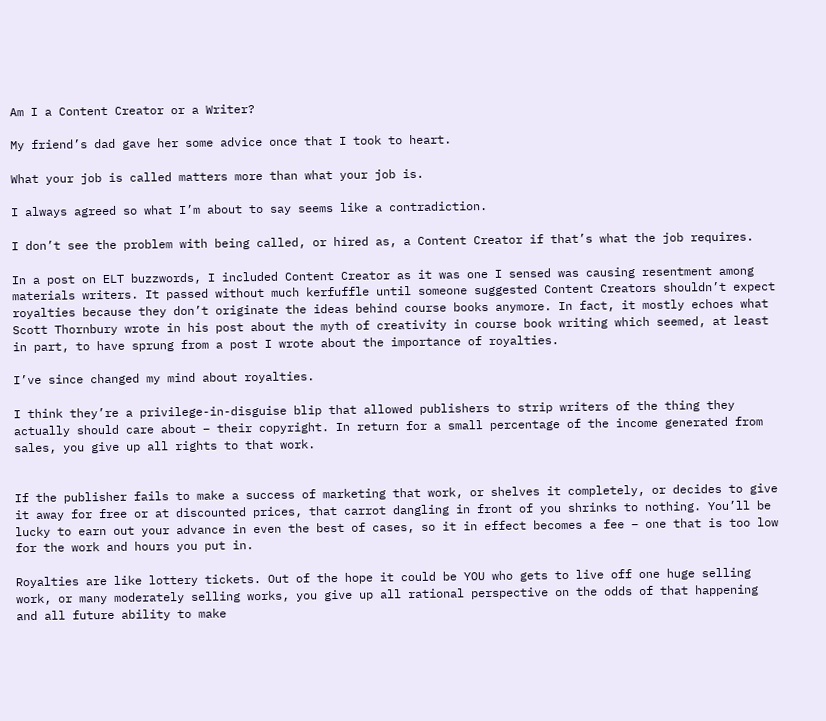Am I a Content Creator or a Writer?

My friend’s dad gave her some advice once that I took to heart.

What your job is called matters more than what your job is.

I always agreed so what I’m about to say seems like a contradiction.

I don’t see the problem with being called, or hired as, a Content Creator if that’s what the job requires.

In a post on ELT buzzwords, I included Content Creator as it was one I sensed was causing resentment among materials writers. It passed without much kerfuffle until someone suggested Content Creators shouldn’t expect royalties because they don’t originate the ideas behind course books anymore. In fact, it mostly echoes what Scott Thornbury wrote in his post about the myth of creativity in course book writing which seemed, at least in part, to have sprung from a post I wrote about the importance of royalties.

I’ve since changed my mind about royalties.

I think they’re a privilege-in-disguise blip that allowed publishers to strip writers of the thing they actually should care about – their copyright. In return for a small percentage of the income generated from sales, you give up all rights to that work.


If the publisher fails to make a success of marketing that work, or shelves it completely, or decides to give it away for free or at discounted prices, that carrot dangling in front of you shrinks to nothing. You’ll be lucky to earn out your advance in even the best of cases, so it in effect becomes a fee – one that is too low for the work and hours you put in.

Royalties are like lottery tickets. Out of the hope it could be YOU who gets to live off one huge selling work, or many moderately selling works, you give up all rational perspective on the odds of that happening and all future ability to make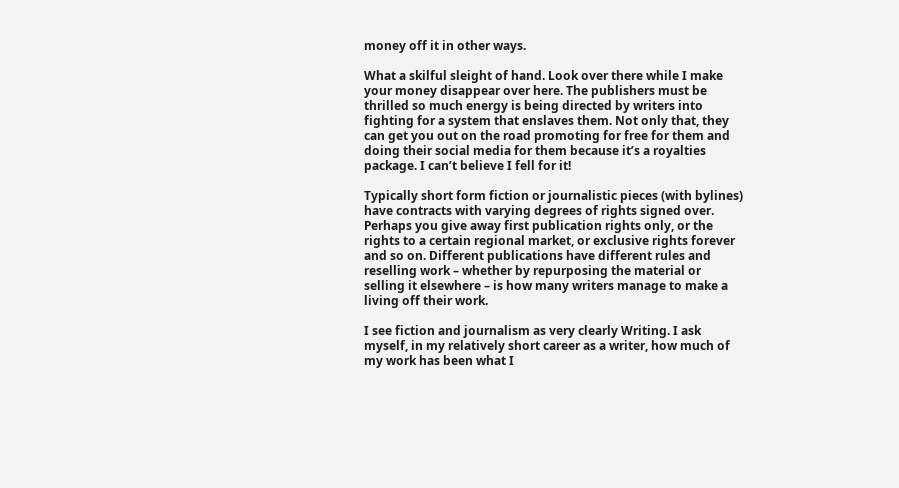money off it in other ways.

What a skilful sleight of hand. Look over there while I make your money disappear over here. The publishers must be thrilled so much energy is being directed by writers into fighting for a system that enslaves them. Not only that, they can get you out on the road promoting for free for them and doing their social media for them because it’s a royalties package. I can’t believe I fell for it!

Typically short form fiction or journalistic pieces (with bylines) have contracts with varying degrees of rights signed over. Perhaps you give away first publication rights only, or the rights to a certain regional market, or exclusive rights forever and so on. Different publications have different rules and reselling work – whether by repurposing the material or selling it elsewhere – is how many writers manage to make a living off their work.

I see fiction and journalism as very clearly Writing. I ask myself, in my relatively short career as a writer, how much of my work has been what I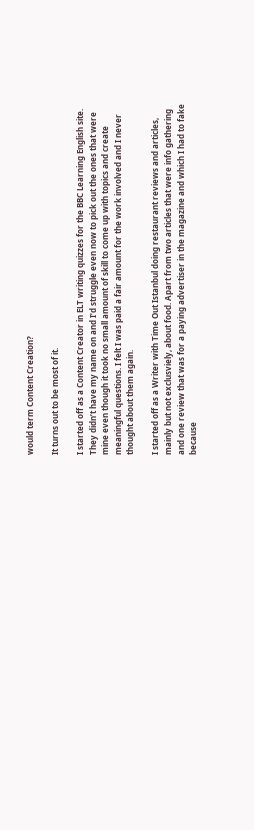would term Content Creation?

It turns out to be most of it.

I started off as a Content Creator in ELT writing quizzes for the BBC Learning English site. They didn’t have my name on and I’d struggle even now to pick out the ones that were mine even though it took no small amount of skill to come up with topics and create meaningful questions. I felt I was paid a fair amount for the work involved and I never thought about them again.

I started off as a Writer with Time Out Istanbul doing restaurant reviews and articles, mainly but not exclusviely, about food. Apart from two articles that were info gathering and one review that was for a paying advertiser in the magazine and which I had to fake because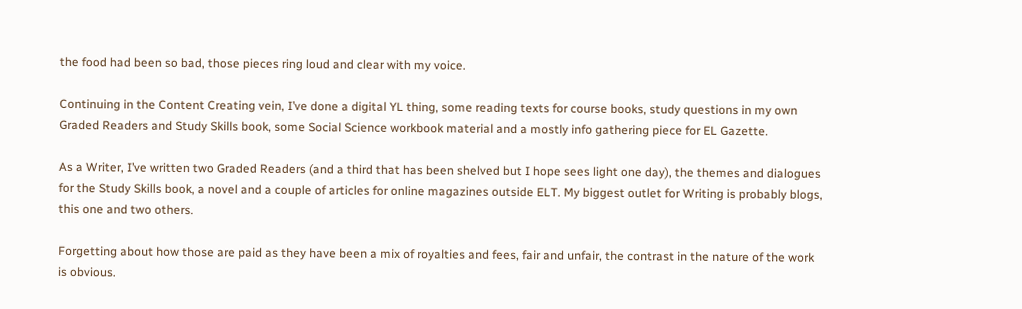the food had been so bad, those pieces ring loud and clear with my voice.

Continuing in the Content Creating vein, I’ve done a digital YL thing, some reading texts for course books, study questions in my own Graded Readers and Study Skills book, some Social Science workbook material and a mostly info gathering piece for EL Gazette.

As a Writer, I’ve written two Graded Readers (and a third that has been shelved but I hope sees light one day), the themes and dialogues for the Study Skills book, a novel and a couple of articles for online magazines outside ELT. My biggest outlet for Writing is probably blogs, this one and two others.

Forgetting about how those are paid as they have been a mix of royalties and fees, fair and unfair, the contrast in the nature of the work is obvious.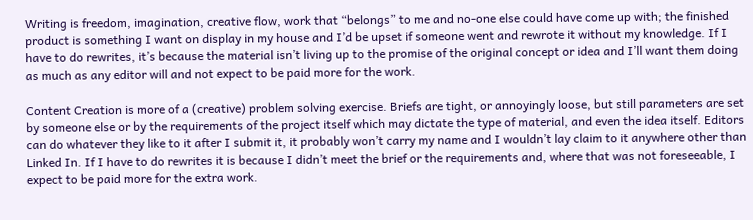Writing is freedom, imagination, creative flow, work that “belongs” to me and no-one else could have come up with; the finished product is something I want on display in my house and I’d be upset if someone went and rewrote it without my knowledge. If I have to do rewrites, it’s because the material isn’t living up to the promise of the original concept or idea and I’ll want them doing as much as any editor will and not expect to be paid more for the work.

Content Creation is more of a (creative) problem solving exercise. Briefs are tight, or annoyingly loose, but still parameters are set by someone else or by the requirements of the project itself which may dictate the type of material, and even the idea itself. Editors can do whatever they like to it after I submit it, it probably won’t carry my name and I wouldn’t lay claim to it anywhere other than Linked In. If I have to do rewrites it is because I didn’t meet the brief or the requirements and, where that was not foreseeable, I expect to be paid more for the extra work.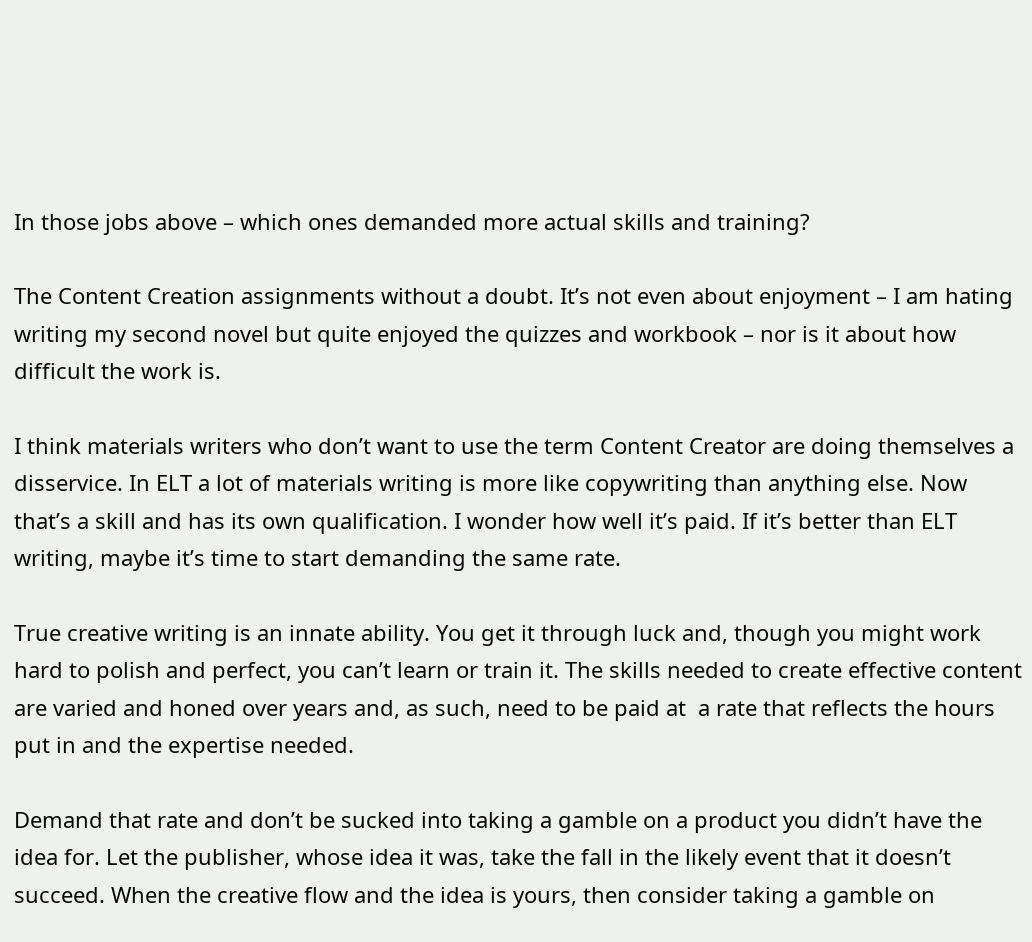In those jobs above – which ones demanded more actual skills and training?

The Content Creation assignments without a doubt. It’s not even about enjoyment – I am hating writing my second novel but quite enjoyed the quizzes and workbook – nor is it about how difficult the work is.

I think materials writers who don’t want to use the term Content Creator are doing themselves a disservice. In ELT a lot of materials writing is more like copywriting than anything else. Now that’s a skill and has its own qualification. I wonder how well it’s paid. If it’s better than ELT writing, maybe it’s time to start demanding the same rate.

True creative writing is an innate ability. You get it through luck and, though you might work hard to polish and perfect, you can’t learn or train it. The skills needed to create effective content are varied and honed over years and, as such, need to be paid at  a rate that reflects the hours put in and the expertise needed.

Demand that rate and don’t be sucked into taking a gamble on a product you didn’t have the idea for. Let the publisher, whose idea it was, take the fall in the likely event that it doesn’t succeed. When the creative flow and the idea is yours, then consider taking a gamble on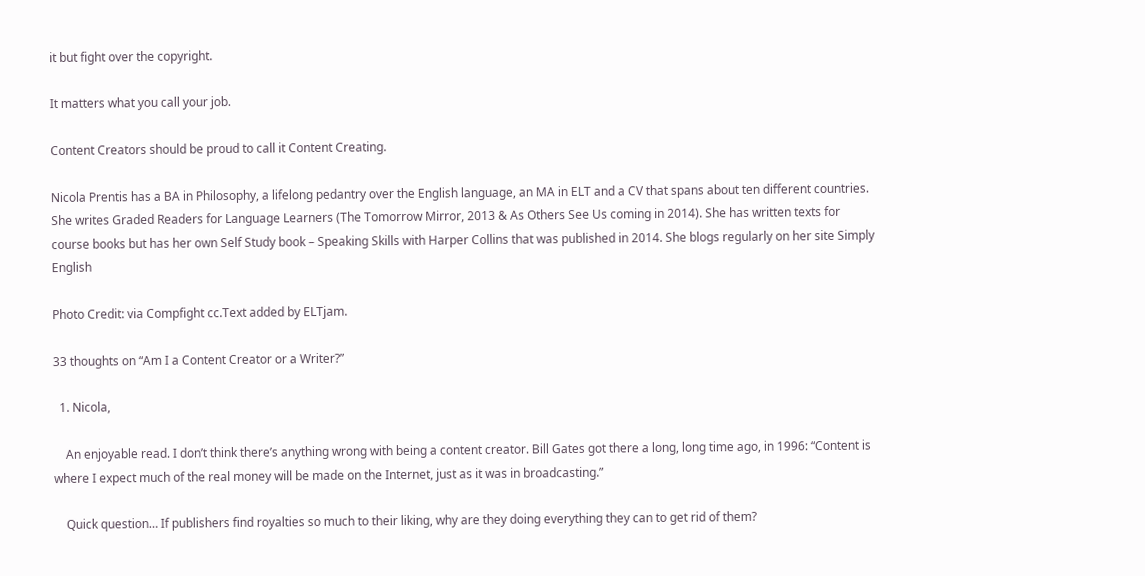it but fight over the copyright.

It matters what you call your job.

Content Creators should be proud to call it Content Creating.

Nicola Prentis has a BA in Philosophy, a lifelong pedantry over the English language, an MA in ELT and a CV that spans about ten different countries. She writes Graded Readers for Language Learners (The Tomorrow Mirror, 2013 & As Others See Us coming in 2014). She has written texts for course books but has her own Self Study book – Speaking Skills with Harper Collins that was published in 2014. She blogs regularly on her site Simply English

Photo Credit: via Compfight cc.Text added by ELTjam.

33 thoughts on “Am I a Content Creator or a Writer?”

  1. Nicola,

    An enjoyable read. I don’t think there’s anything wrong with being a content creator. Bill Gates got there a long, long time ago, in 1996: “Content is where I expect much of the real money will be made on the Internet, just as it was in broadcasting.”

    Quick question… If publishers find royalties so much to their liking, why are they doing everything they can to get rid of them?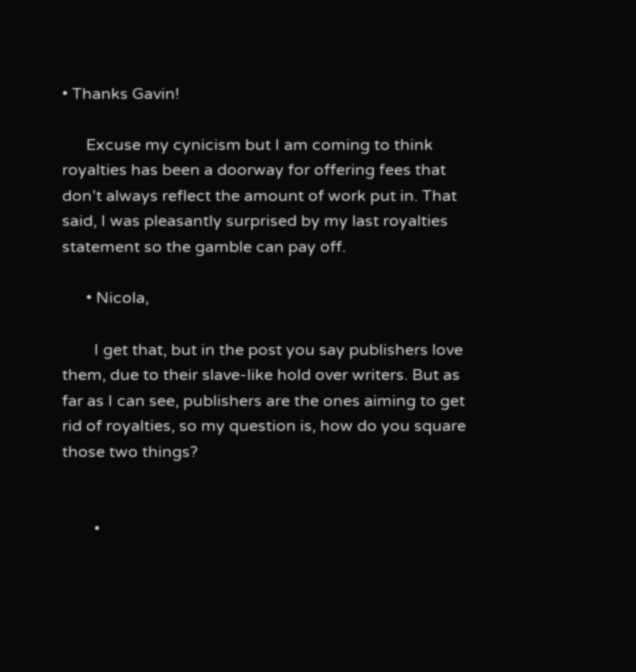• Thanks Gavin!

      Excuse my cynicism but I am coming to think royalties has been a doorway for offering fees that don’t always reflect the amount of work put in. That said, I was pleasantly surprised by my last royalties statement so the gamble can pay off.

      • Nicola,

        I get that, but in the post you say publishers love them, due to their slave-like hold over writers. But as far as I can see, publishers are the ones aiming to get rid of royalties, so my question is, how do you square those two things?


        •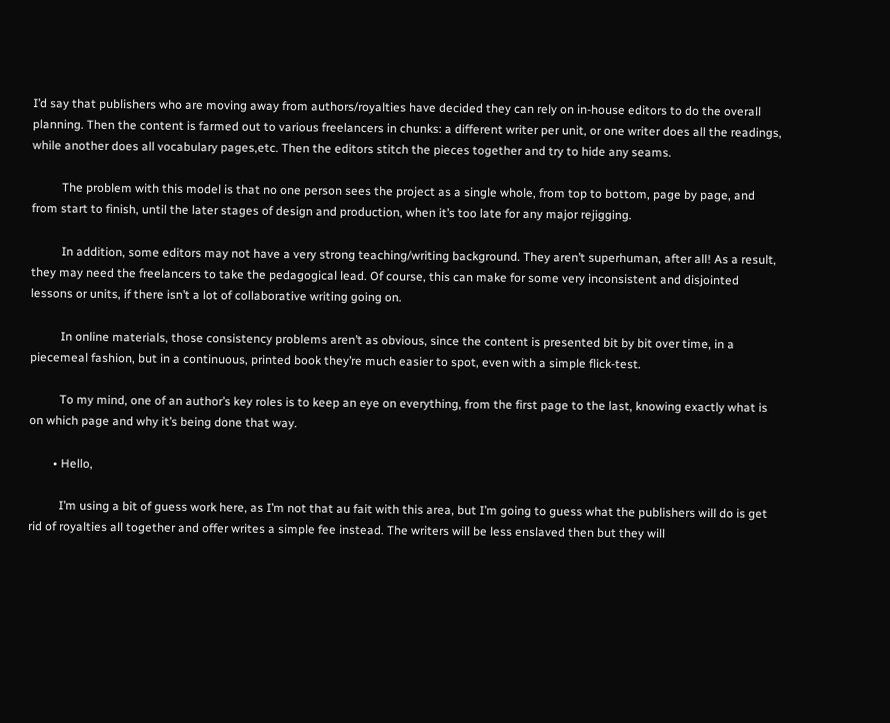I’d say that publishers who are moving away from authors/royalties have decided they can rely on in-house editors to do the overall planning. Then the content is farmed out to various freelancers in chunks: a different writer per unit, or one writer does all the readings, while another does all vocabulary pages,etc. Then the editors stitch the pieces together and try to hide any seams.

          The problem with this model is that no one person sees the project as a single whole, from top to bottom, page by page, and from start to finish, until the later stages of design and production, when it’s too late for any major rejigging.

          In addition, some editors may not have a very strong teaching/writing background. They aren’t superhuman, after all! As a result, they may need the freelancers to take the pedagogical lead. Of course, this can make for some very inconsistent and disjointed lessons or units, if there isn’t a lot of collaborative writing going on.

          In online materials, those consistency problems aren’t as obvious, since the content is presented bit by bit over time, in a piecemeal fashion, but in a continuous, printed book they’re much easier to spot, even with a simple flick-test.

          To my mind, one of an author’s key roles is to keep an eye on everything, from the first page to the last, knowing exactly what is on which page and why it’s being done that way.

        • Hello,

          I’m using a bit of guess work here, as I’m not that au fait with this area, but I’m going to guess what the publishers will do is get rid of royalties all together and offer writes a simple fee instead. The writers will be less enslaved then but they will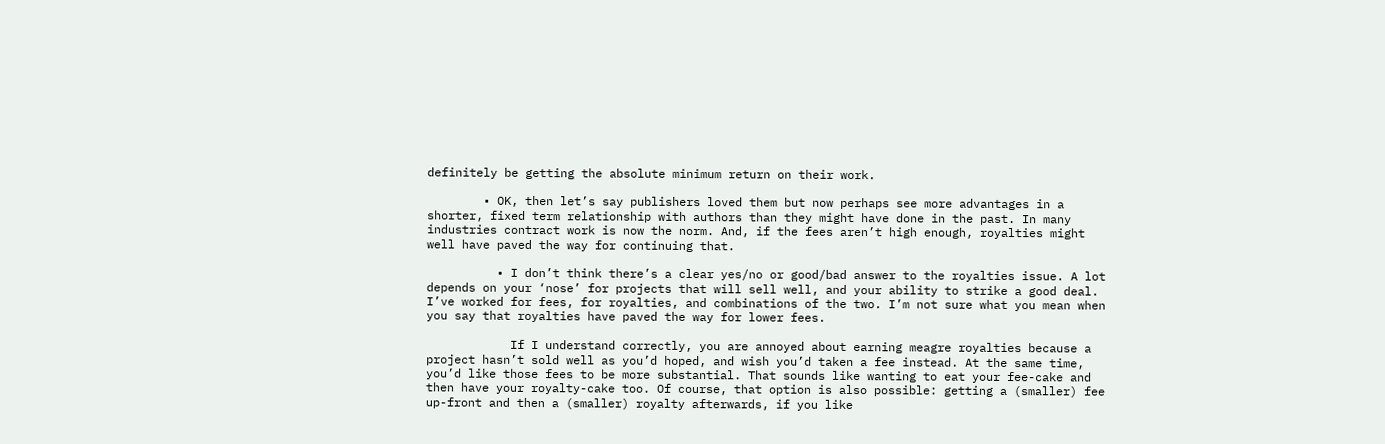definitely be getting the absolute minimum return on their work.

        • OK, then let’s say publishers loved them but now perhaps see more advantages in a shorter, fixed term relationship with authors than they might have done in the past. In many industries contract work is now the norm. And, if the fees aren’t high enough, royalties might well have paved the way for continuing that.

          • I don’t think there’s a clear yes/no or good/bad answer to the royalties issue. A lot depends on your ‘nose’ for projects that will sell well, and your ability to strike a good deal. I’ve worked for fees, for royalties, and combinations of the two. I’m not sure what you mean when you say that royalties have paved the way for lower fees.

            If I understand correctly, you are annoyed about earning meagre royalties because a project hasn’t sold well as you’d hoped, and wish you’d taken a fee instead. At the same time, you’d like those fees to be more substantial. That sounds like wanting to eat your fee-cake and then have your royalty-cake too. Of course, that option is also possible: getting a (smaller) fee up-front and then a (smaller) royalty afterwards, if you like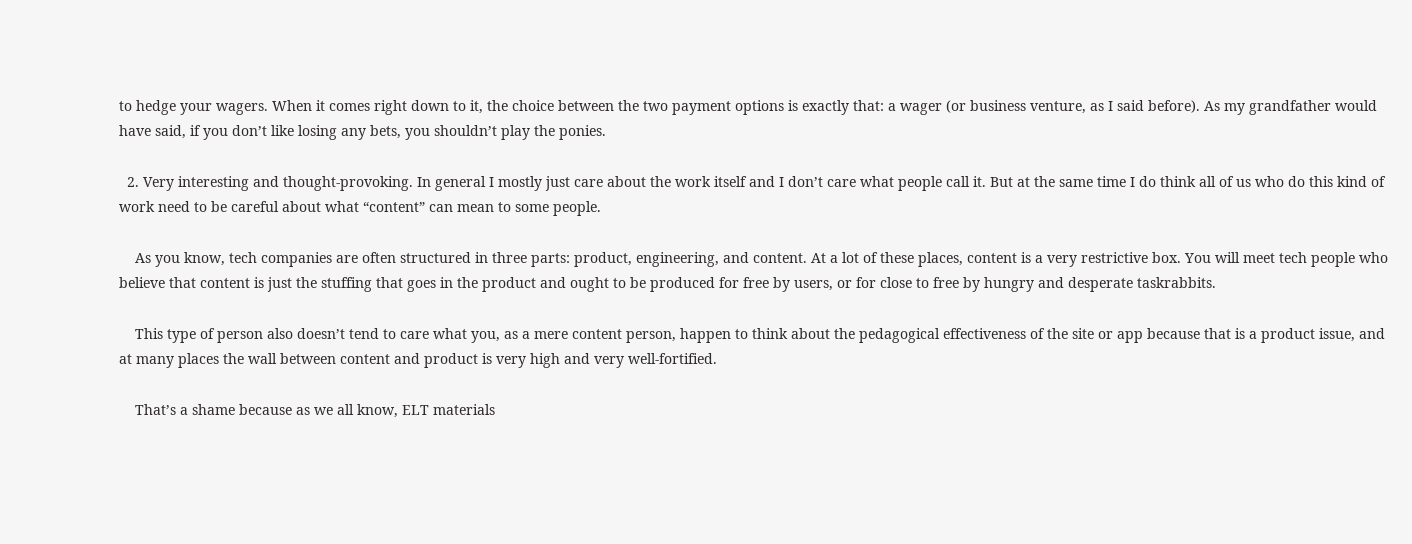to hedge your wagers. When it comes right down to it, the choice between the two payment options is exactly that: a wager (or business venture, as I said before). As my grandfather would have said, if you don’t like losing any bets, you shouldn’t play the ponies.

  2. Very interesting and thought-provoking. In general I mostly just care about the work itself and I don’t care what people call it. But at the same time I do think all of us who do this kind of work need to be careful about what “content” can mean to some people.

    As you know, tech companies are often structured in three parts: product, engineering, and content. At a lot of these places, content is a very restrictive box. You will meet tech people who believe that content is just the stuffing that goes in the product and ought to be produced for free by users, or for close to free by hungry and desperate taskrabbits.

    This type of person also doesn’t tend to care what you, as a mere content person, happen to think about the pedagogical effectiveness of the site or app because that is a product issue, and at many places the wall between content and product is very high and very well-fortified.

    That’s a shame because as we all know, ELT materials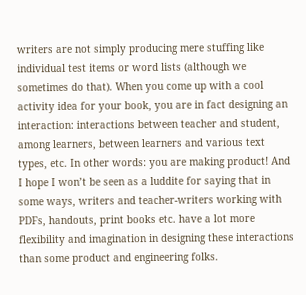writers are not simply producing mere stuffing like individual test items or word lists (although we sometimes do that). When you come up with a cool activity idea for your book, you are in fact designing an interaction: interactions between teacher and student, among learners, between learners and various text types, etc. In other words: you are making product! And I hope I won’t be seen as a luddite for saying that in some ways, writers and teacher-writers working with PDFs, handouts, print books etc. have a lot more flexibility and imagination in designing these interactions than some product and engineering folks.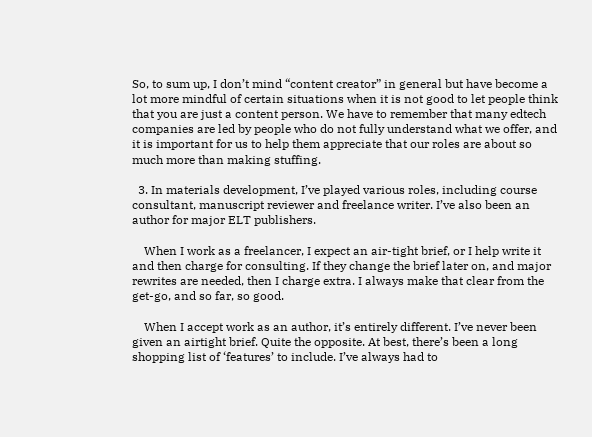So, to sum up, I don’t mind “content creator” in general but have become a lot more mindful of certain situations when it is not good to let people think that you are just a content person. We have to remember that many edtech companies are led by people who do not fully understand what we offer, and it is important for us to help them appreciate that our roles are about so much more than making stuffing.

  3. In materials development, I’ve played various roles, including course consultant, manuscript reviewer and freelance writer. I’ve also been an author for major ELT publishers.

    When I work as a freelancer, I expect an air-tight brief, or I help write it and then charge for consulting. If they change the brief later on, and major rewrites are needed, then I charge extra. I always make that clear from the get-go, and so far, so good.

    When I accept work as an author, it’s entirely different. I’ve never been given an airtight brief. Quite the opposite. At best, there’s been a long shopping list of ‘features’ to include. I’ve always had to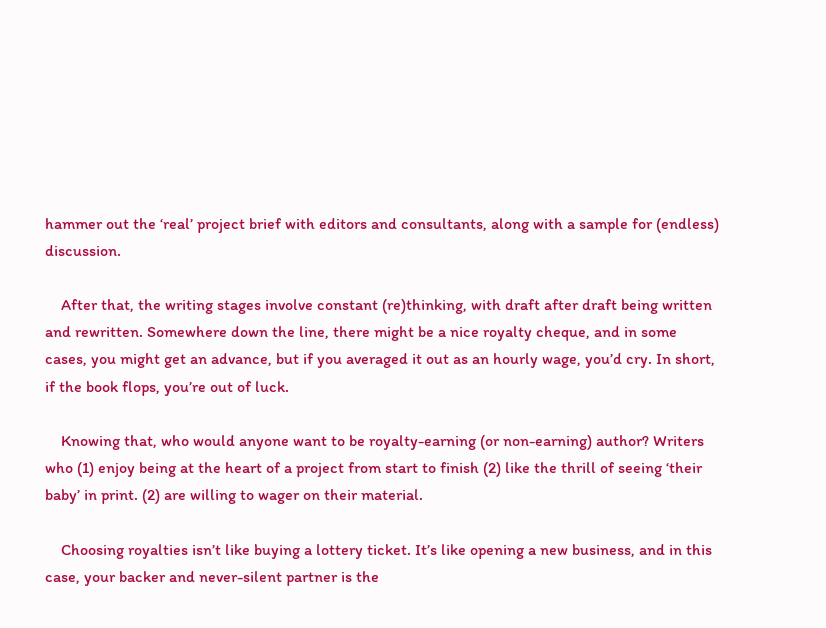hammer out the ‘real’ project brief with editors and consultants, along with a sample for (endless) discussion.

    After that, the writing stages involve constant (re)thinking, with draft after draft being written and rewritten. Somewhere down the line, there might be a nice royalty cheque, and in some cases, you might get an advance, but if you averaged it out as an hourly wage, you’d cry. In short, if the book flops, you’re out of luck.

    Knowing that, who would anyone want to be royalty-earning (or non-earning) author? Writers who (1) enjoy being at the heart of a project from start to finish (2) like the thrill of seeing ‘their baby’ in print. (2) are willing to wager on their material.

    Choosing royalties isn’t like buying a lottery ticket. It’s like opening a new business, and in this case, your backer and never-silent partner is the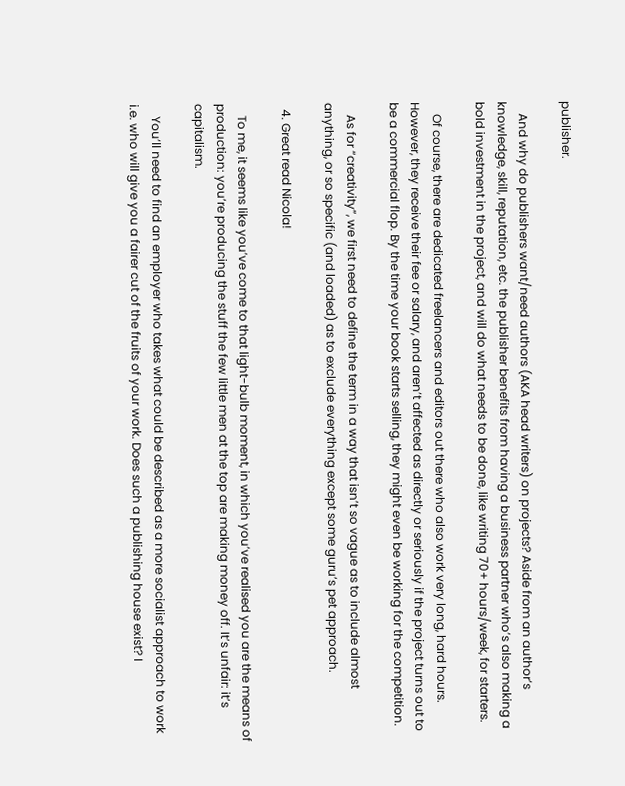publisher.

    And why do publishers want/need authors (AKA head writers) on projects? Aside from an author’s knowledge, skill, reputation, etc. the publisher benefits from having a business partner who’s also making a bold investment in the project, and will do what needs to be done, like writing 70+ hours/week, for starters.

    Of course, there are dedicated freelancers and editors out there who also work very long, hard hours. However, they receive their fee or salary, and aren’t affected as directly or seriously if the project turns out to be a commercial flop. By the time your book starts selling, they might even be working for the competition.

    As for “creativity”, we first need to define the term in a way that isn’t so vague as to include almost anything, or so specific (and loaded) as to exclude everything except some guru’s pet approach.

  4. Great read Nicola!

    To me, it seems like you’ve come to that light-bulb moment, in which you’ve realised you are the means of production: you’re producing the stuff the few little men at the top are making money off. It’s unfair: it’s capitalism.

    You’ll need to find an employer who takes what could be described as a more socialist approach to work i.e. who will give you a fairer cut of the fruits of your work. Does such a publishing house exist? I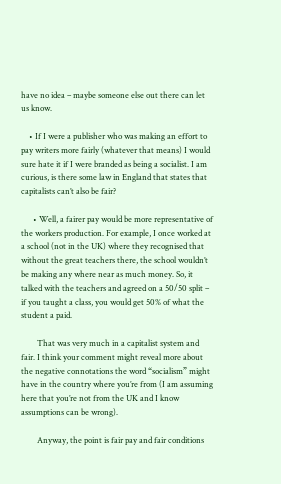have no idea – maybe someone else out there can let us know.

    • If I were a publisher who was making an effort to pay writers more fairly (whatever that means) I would sure hate it if I were branded as being a socialist. I am curious, is there some law in England that states that capitalists can’t also be fair?

      • Well, a fairer pay would be more representative of the workers production. For example, I once worked at a school (not in the UK) where they recognised that without the great teachers there, the school wouldn’t be making any where near as much money. So, it talked with the teachers and agreed on a 50/50 split – if you taught a class, you would get 50% of what the student a paid.

        That was very much in a capitalist system and fair. I think your comment might reveal more about the negative connotations the word “socialism” might have in the country where you’re from (I am assuming here that you’re not from the UK and I know assumptions can be wrong).

        Anyway, the point is fair pay and fair conditions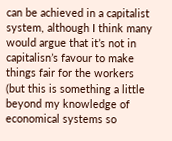can be achieved in a capitalist system, although I think many would argue that it’s not in capitalisn’s favour to make things fair for the workers (but this is something a little beyond my knowledge of economical systems so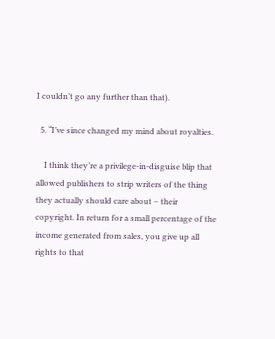I couldn’t go any further than that).

  5. “I’ve since changed my mind about royalties.

    I think they’re a privilege-in-disguise blip that allowed publishers to strip writers of the thing they actually should care about – their copyright. In return for a small percentage of the income generated from sales, you give up all rights to that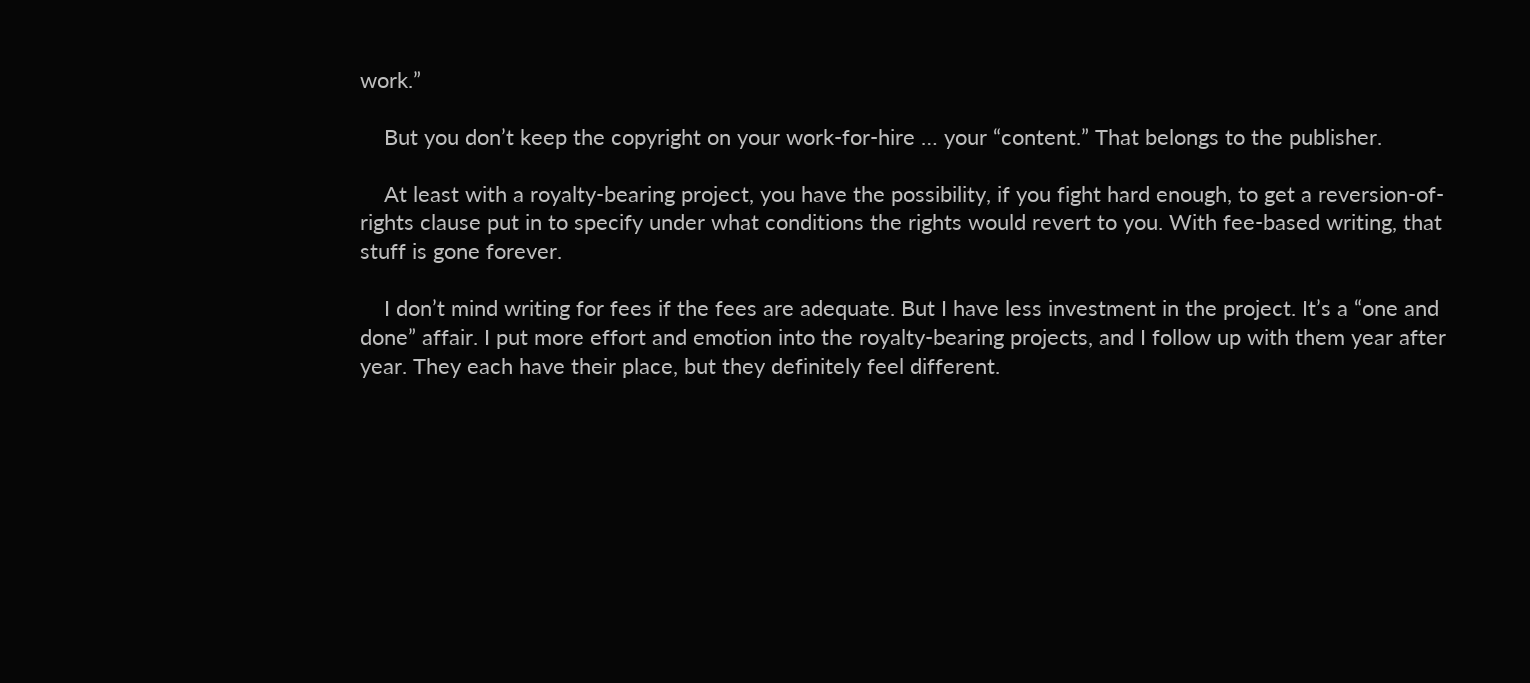work.”

    But you don’t keep the copyright on your work-for-hire … your “content.” That belongs to the publisher.

    At least with a royalty-bearing project, you have the possibility, if you fight hard enough, to get a reversion-of-rights clause put in to specify under what conditions the rights would revert to you. With fee-based writing, that stuff is gone forever.

    I don’t mind writing for fees if the fees are adequate. But I have less investment in the project. It’s a “one and done” affair. I put more effort and emotion into the royalty-bearing projects, and I follow up with them year after year. They each have their place, but they definitely feel different.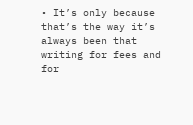• It’s only because that’s the way it’s always been that writing for fees and for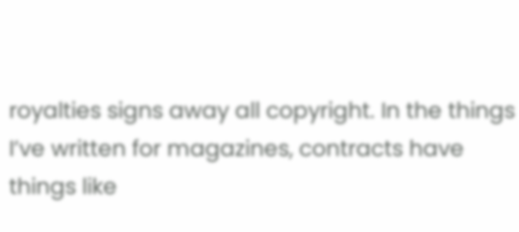royalties signs away all copyright. In the things I’ve written for magazines, contracts have things like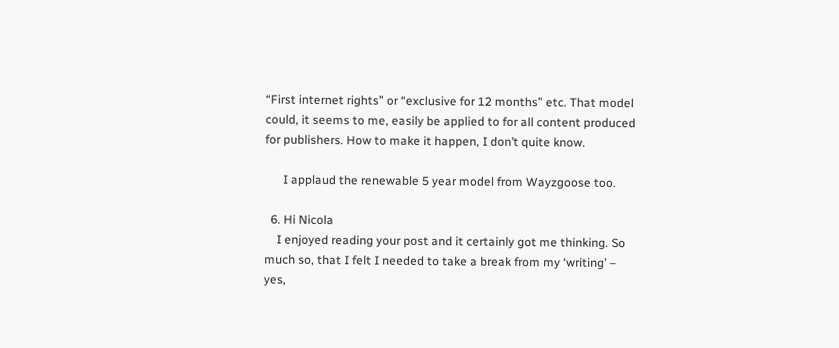“First internet rights” or “exclusive for 12 months” etc. That model could, it seems to me, easily be applied to for all content produced for publishers. How to make it happen, I don’t quite know.

      I applaud the renewable 5 year model from Wayzgoose too.

  6. Hi Nicola
    I enjoyed reading your post and it certainly got me thinking. So much so, that I felt I needed to take a break from my ‘writing’ – yes,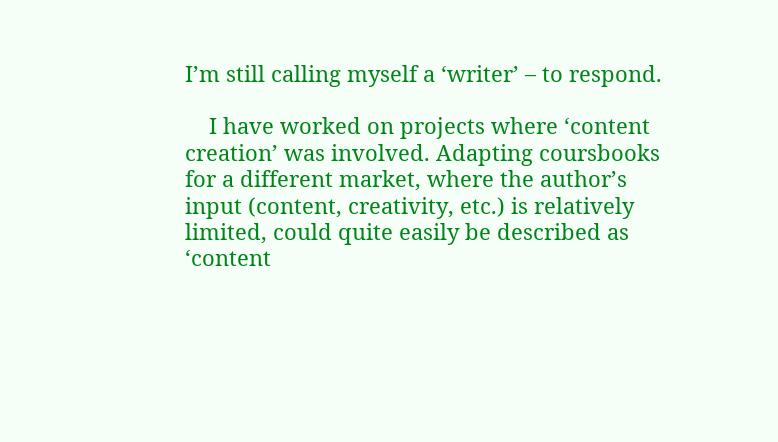I’m still calling myself a ‘writer’ – to respond.

    I have worked on projects where ‘content creation’ was involved. Adapting coursbooks for a different market, where the author’s input (content, creativity, etc.) is relatively limited, could quite easily be described as ‘content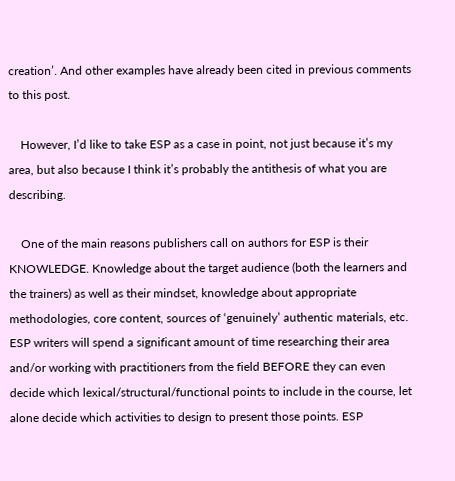creation’. And other examples have already been cited in previous comments to this post.

    However, I’d like to take ESP as a case in point, not just because it’s my area, but also because I think it’s probably the antithesis of what you are describing.

    One of the main reasons publishers call on authors for ESP is their KNOWLEDGE. Knowledge about the target audience (both the learners and the trainers) as well as their mindset, knowledge about appropriate methodologies, core content, sources of ‘genuinely’ authentic materials, etc. ESP writers will spend a significant amount of time researching their area and/or working with practitioners from the field BEFORE they can even decide which lexical/structural/functional points to include in the course, let alone decide which activities to design to present those points. ESP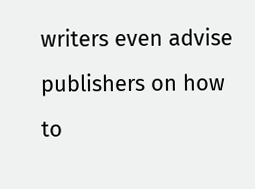writers even advise publishers on how to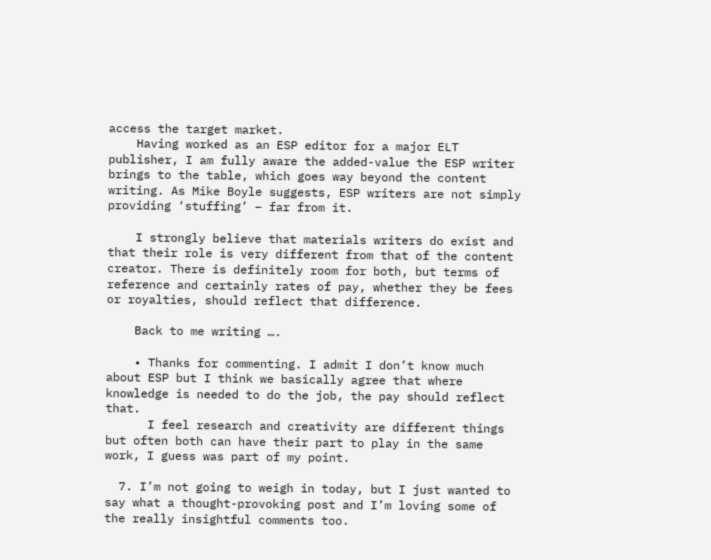access the target market.
    Having worked as an ESP editor for a major ELT publisher, I am fully aware the added-value the ESP writer brings to the table, which goes way beyond the content writing. As Mike Boyle suggests, ESP writers are not simply providing ‘stuffing’ – far from it.

    I strongly believe that materials writers do exist and that their role is very different from that of the content creator. There is definitely room for both, but terms of reference and certainly rates of pay, whether they be fees or royalties, should reflect that difference.

    Back to me writing ….

    • Thanks for commenting. I admit I don’t know much about ESP but I think we basically agree that where knowledge is needed to do the job, the pay should reflect that.
      I feel research and creativity are different things but often both can have their part to play in the same work, I guess was part of my point.

  7. I’m not going to weigh in today, but I just wanted to say what a thought-provoking post and I’m loving some of the really insightful comments too.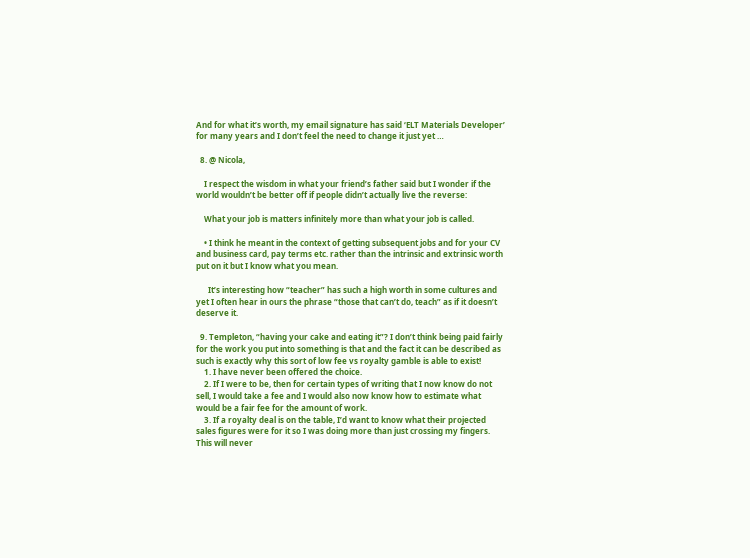And for what it’s worth, my email signature has said ‘ELT Materials Developer’ for many years and I don’t feel the need to change it just yet …

  8. @ Nicola,

    I respect the wisdom in what your friend’s father said but I wonder if the world wouldn’t be better off if people didn’t actually live the reverse:

    What your job is matters infinitely more than what your job is called.

    • I think he meant in the context of getting subsequent jobs and for your CV and business card, pay terms etc. rather than the intrinsic and extrinsic worth put on it but I know what you mean.

      It’s interesting how “teacher” has such a high worth in some cultures and yet I often hear in ours the phrase “those that can’t do, teach” as if it doesn’t deserve it.

  9. Templeton, “having your cake and eating it”? I don’t think being paid fairly for the work you put into something is that and the fact it can be described as such is exactly why this sort of low fee vs royalty gamble is able to exist!
    1. I have never been offered the choice.
    2. If I were to be, then for certain types of writing that I now know do not sell, I would take a fee and I would also now know how to estimate what would be a fair fee for the amount of work.
    3. If a royalty deal is on the table, I’d want to know what their projected sales figures were for it so I was doing more than just crossing my fingers. This will never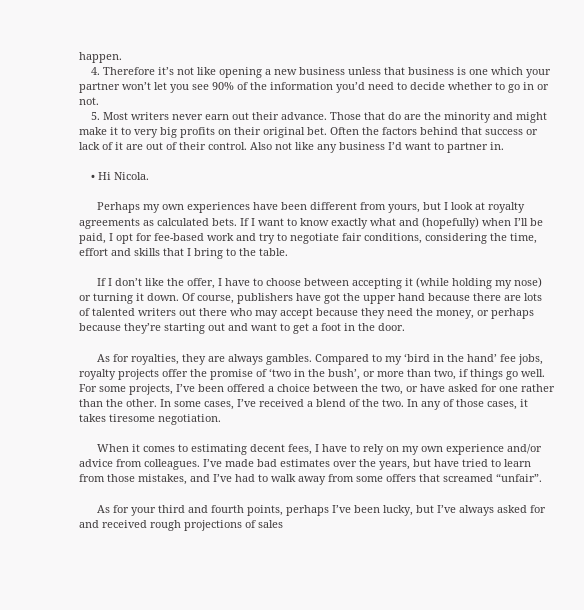happen.
    4. Therefore it’s not like opening a new business unless that business is one which your partner won’t let you see 90% of the information you’d need to decide whether to go in or not.
    5. Most writers never earn out their advance. Those that do are the minority and might make it to very big profits on their original bet. Often the factors behind that success or lack of it are out of their control. Also not like any business I’d want to partner in.

    • Hi Nicola.

      Perhaps my own experiences have been different from yours, but I look at royalty agreements as calculated bets. If I want to know exactly what and (hopefully) when I’ll be paid, I opt for fee-based work and try to negotiate fair conditions, considering the time, effort and skills that I bring to the table.

      If I don’t like the offer, I have to choose between accepting it (while holding my nose) or turning it down. Of course, publishers have got the upper hand because there are lots of talented writers out there who may accept because they need the money, or perhaps because they’re starting out and want to get a foot in the door.

      As for royalties, they are always gambles. Compared to my ‘bird in the hand’ fee jobs, royalty projects offer the promise of ‘two in the bush’, or more than two, if things go well. For some projects, I’ve been offered a choice between the two, or have asked for one rather than the other. In some cases, I’ve received a blend of the two. In any of those cases, it takes tiresome negotiation.

      When it comes to estimating decent fees, I have to rely on my own experience and/or advice from colleagues. I’ve made bad estimates over the years, but have tried to learn from those mistakes, and I’ve had to walk away from some offers that screamed “unfair”.

      As for your third and fourth points, perhaps I’ve been lucky, but I’ve always asked for and received rough projections of sales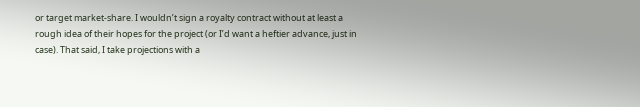or target market-share. I wouldn’t sign a royalty contract without at least a rough idea of their hopes for the project (or I’d want a heftier advance, just in case). That said, I take projections with a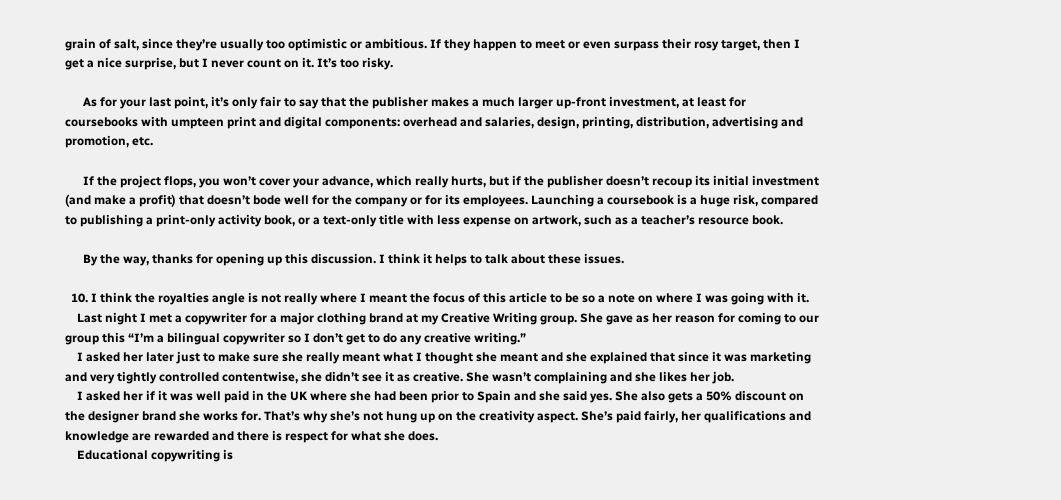grain of salt, since they’re usually too optimistic or ambitious. If they happen to meet or even surpass their rosy target, then I get a nice surprise, but I never count on it. It’s too risky.

      As for your last point, it’s only fair to say that the publisher makes a much larger up-front investment, at least for coursebooks with umpteen print and digital components: overhead and salaries, design, printing, distribution, advertising and promotion, etc.

      If the project flops, you won’t cover your advance, which really hurts, but if the publisher doesn’t recoup its initial investment (and make a profit) that doesn’t bode well for the company or for its employees. Launching a coursebook is a huge risk, compared to publishing a print-only activity book, or a text-only title with less expense on artwork, such as a teacher’s resource book.

      By the way, thanks for opening up this discussion. I think it helps to talk about these issues.

  10. I think the royalties angle is not really where I meant the focus of this article to be so a note on where I was going with it.
    Last night I met a copywriter for a major clothing brand at my Creative Writing group. She gave as her reason for coming to our group this “I’m a bilingual copywriter so I don’t get to do any creative writing.”
    I asked her later just to make sure she really meant what I thought she meant and she explained that since it was marketing and very tightly controlled contentwise, she didn’t see it as creative. She wasn’t complaining and she likes her job.
    I asked her if it was well paid in the UK where she had been prior to Spain and she said yes. She also gets a 50% discount on the designer brand she works for. That’s why she’s not hung up on the creativity aspect. She’s paid fairly, her qualifications and knowledge are rewarded and there is respect for what she does.
    Educational copywriting is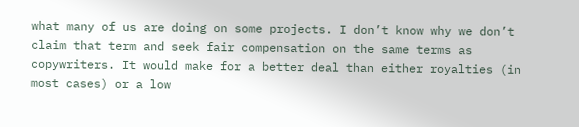what many of us are doing on some projects. I don’t know why we don’t claim that term and seek fair compensation on the same terms as copywriters. It would make for a better deal than either royalties (in most cases) or a low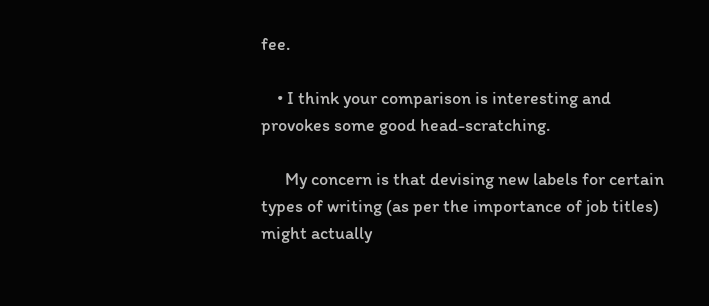fee.

    • I think your comparison is interesting and provokes some good head-scratching.

      My concern is that devising new labels for certain types of writing (as per the importance of job titles) might actually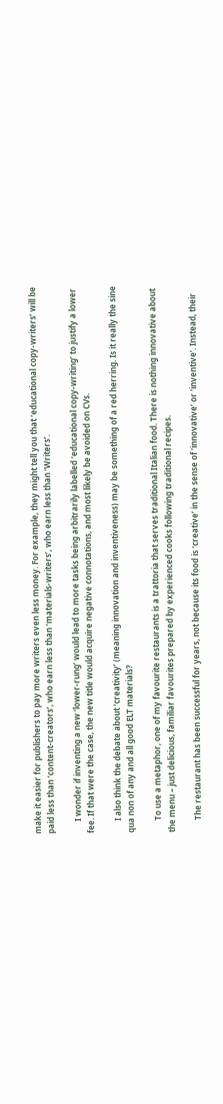make it easier for publishers to pay more writers even less money. For example, they might tell you that ‘educational copy-writers’ will be paid less than ‘content-creators’, who earn less than ‘materials-writers’, who earn less than ‘Writers’.

      I wonder if inventing a new ‘lower-rung’ would lead to more tasks being arbitrarily labelled ‘educational copy-writing’ to justify a lower fee. If that were the case, the new title would acquire negative connotations, and most likely be avoided on CVs.

      I also think the debate about ‘creativity’ (meaning innovation and inventiveness) may be something of a red herring. Is it really the sine qua non of any and all good ELT materials?

      To use a metaphor, one of my favourite restaurants is a trattoria that serves traditional Italian food. There is nothing innovative about the menu – just delicious, familiar favourites prepared by experienced cooks following traditional recipes.

      The restaurant has been successful for years, not because its food is ‘creative’ in the sense of ‘innovative’ or ‘inventive’. Instead, their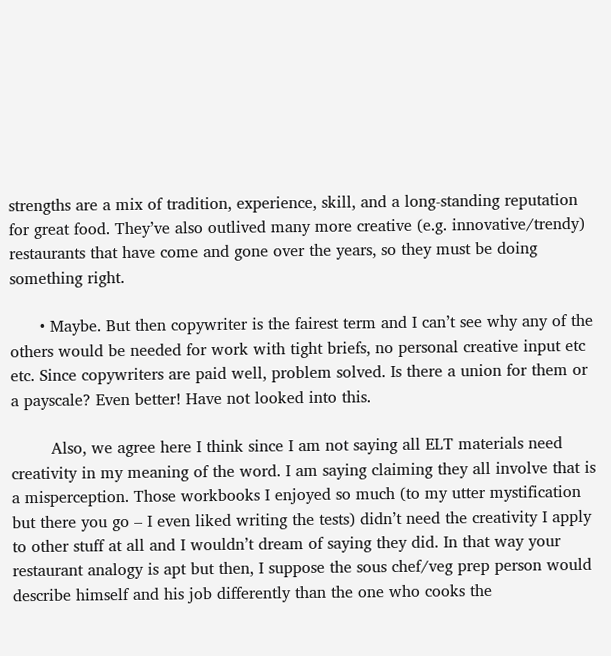strengths are a mix of tradition, experience, skill, and a long-standing reputation for great food. They’ve also outlived many more creative (e.g. innovative/trendy) restaurants that have come and gone over the years, so they must be doing something right.

      • Maybe. But then copywriter is the fairest term and I can’t see why any of the others would be needed for work with tight briefs, no personal creative input etc etc. Since copywriters are paid well, problem solved. Is there a union for them or a payscale? Even better! Have not looked into this.

        Also, we agree here I think since I am not saying all ELT materials need creativity in my meaning of the word. I am saying claiming they all involve that is a misperception. Those workbooks I enjoyed so much (to my utter mystification but there you go – I even liked writing the tests) didn’t need the creativity I apply to other stuff at all and I wouldn’t dream of saying they did. In that way your restaurant analogy is apt but then, I suppose the sous chef/veg prep person would describe himself and his job differently than the one who cooks the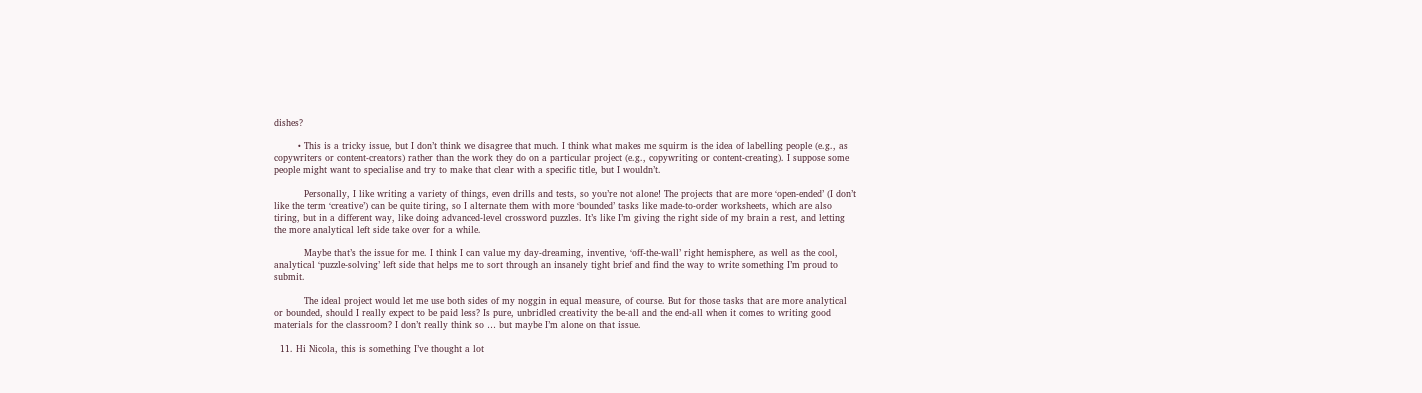dishes?

        • This is a tricky issue, but I don’t think we disagree that much. I think what makes me squirm is the idea of labelling people (e.g., as copywriters or content-creators) rather than the work they do on a particular project (e.g., copywriting or content-creating). I suppose some people might want to specialise and try to make that clear with a specific title, but I wouldn’t.

          Personally, I like writing a variety of things, even drills and tests, so you’re not alone! The projects that are more ‘open-ended’ (I don’t like the term ‘creative’) can be quite tiring, so I alternate them with more ‘bounded’ tasks like made-to-order worksheets, which are also tiring, but in a different way, like doing advanced-level crossword puzzles. It’s like I’m giving the right side of my brain a rest, and letting the more analytical left side take over for a while.

          Maybe that’s the issue for me. I think I can value my day-dreaming, inventive, ‘off-the-wall’ right hemisphere, as well as the cool, analytical ‘puzzle-solving’ left side that helps me to sort through an insanely tight brief and find the way to write something I’m proud to submit.

          The ideal project would let me use both sides of my noggin in equal measure, of course. But for those tasks that are more analytical or bounded, should I really expect to be paid less? Is pure, unbridled creativity the be-all and the end-all when it comes to writing good materials for the classroom? I don’t really think so … but maybe I’m alone on that issue.

  11. Hi Nicola, this is something I’ve thought a lot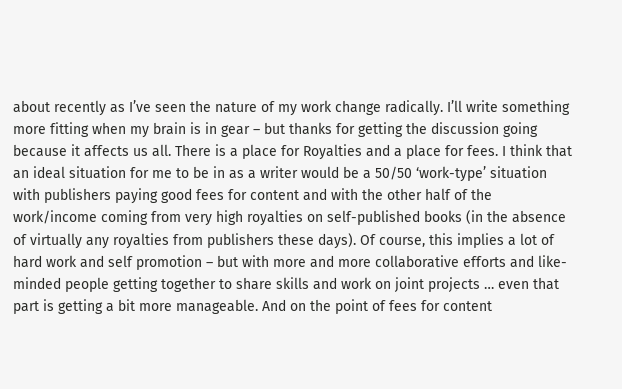about recently as I’ve seen the nature of my work change radically. I’ll write something more fitting when my brain is in gear – but thanks for getting the discussion going because it affects us all. There is a place for Royalties and a place for fees. I think that an ideal situation for me to be in as a writer would be a 50/50 ‘work-type’ situation with publishers paying good fees for content and with the other half of the work/income coming from very high royalties on self-published books (in the absence of virtually any royalties from publishers these days). Of course, this implies a lot of hard work and self promotion – but with more and more collaborative efforts and like-minded people getting together to share skills and work on joint projects … even that part is getting a bit more manageable. And on the point of fees for content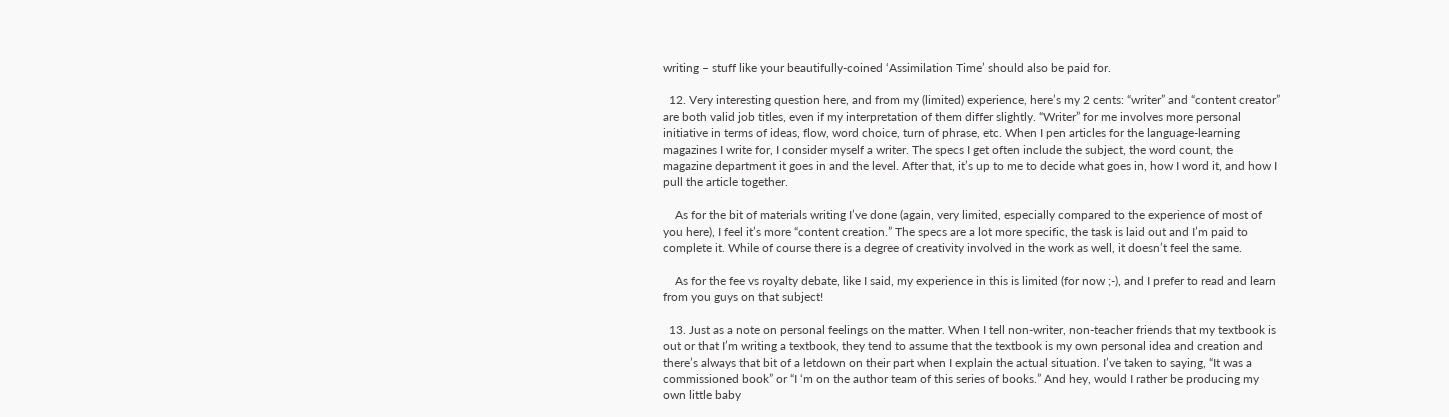writing – stuff like your beautifully-coined ‘Assimilation Time’ should also be paid for.

  12. Very interesting question here, and from my (limited) experience, here’s my 2 cents: “writer” and “content creator” are both valid job titles, even if my interpretation of them differ slightly. “Writer” for me involves more personal initiative in terms of ideas, flow, word choice, turn of phrase, etc. When I pen articles for the language-learning magazines I write for, I consider myself a writer. The specs I get often include the subject, the word count, the magazine department it goes in and the level. After that, it’s up to me to decide what goes in, how I word it, and how I pull the article together.

    As for the bit of materials writing I’ve done (again, very limited, especially compared to the experience of most of you here), I feel it’s more “content creation.” The specs are a lot more specific, the task is laid out and I’m paid to complete it. While of course there is a degree of creativity involved in the work as well, it doesn’t feel the same.

    As for the fee vs royalty debate, like I said, my experience in this is limited (for now ;-), and I prefer to read and learn from you guys on that subject!

  13. Just as a note on personal feelings on the matter. When I tell non-writer, non-teacher friends that my textbook is out or that I’m writing a textbook, they tend to assume that the textbook is my own personal idea and creation and there’s always that bit of a letdown on their part when I explain the actual situation. I’ve taken to saying, “It was a commissioned book” or “I ‘m on the author team of this series of books.” And hey, would I rather be producing my own little baby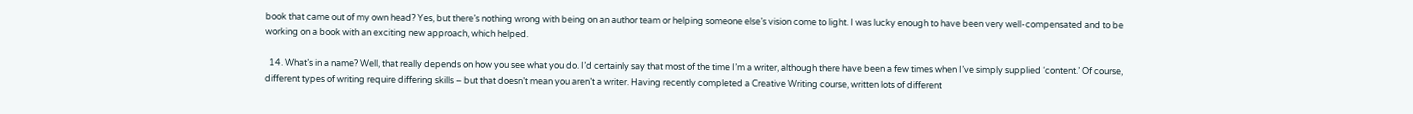book that came out of my own head? Yes, but there’s nothing wrong with being on an author team or helping someone else’s vision come to light. I was lucky enough to have been very well-compensated and to be working on a book with an exciting new approach, which helped.

  14. What’s in a name? Well, that really depends on how you see what you do. I’d certainly say that most of the time I’m a writer, although there have been a few times when I’ve simply supplied ‘content.’ Of course, different types of writing require differing skills – but that doesn’t mean you aren’t a writer. Having recently completed a Creative Writing course, written lots of different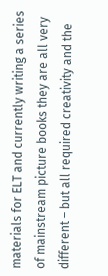materials for ELT and currently writing a series of mainstream picture books they are all very different – but all required creativity and the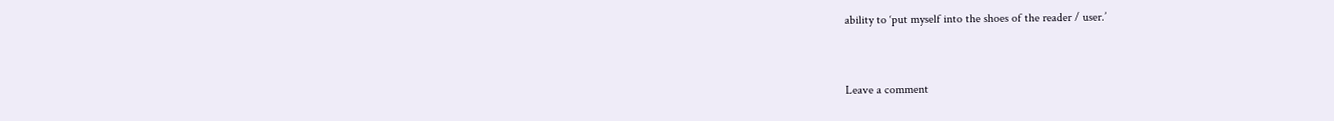ability to ‘put myself into the shoes of the reader / user.’


Leave a comment